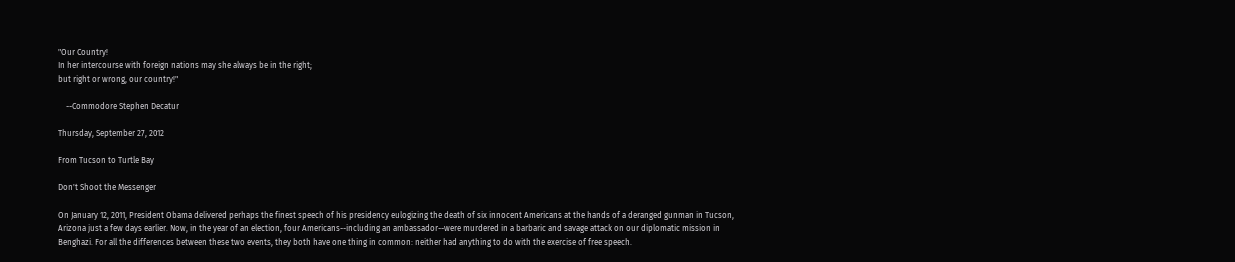"Our Country!
In her intercourse with foreign nations may she always be in the right;
but right or wrong, our country!"

    --Commodore Stephen Decatur

Thursday, September 27, 2012

From Tucson to Turtle Bay

Don't Shoot the Messenger

On January 12, 2011, President Obama delivered perhaps the finest speech of his presidency eulogizing the death of six innocent Americans at the hands of a deranged gunman in Tucson, Arizona just a few days earlier. Now, in the year of an election, four Americans--including an ambassador--were murdered in a barbaric and savage attack on our diplomatic mission in Benghazi. For all the differences between these two events, they both have one thing in common: neither had anything to do with the exercise of free speech.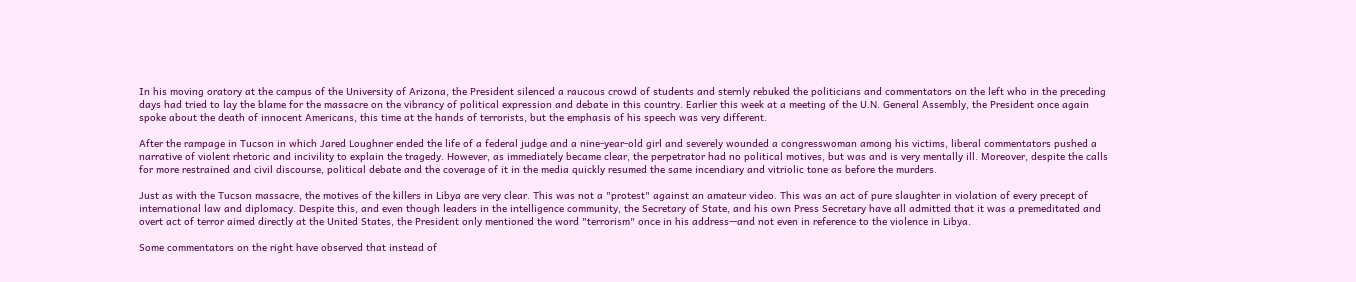In his moving oratory at the campus of the University of Arizona, the President silenced a raucous crowd of students and sternly rebuked the politicians and commentators on the left who in the preceding days had tried to lay the blame for the massacre on the vibrancy of political expression and debate in this country. Earlier this week at a meeting of the U.N. General Assembly, the President once again spoke about the death of innocent Americans, this time at the hands of terrorists, but the emphasis of his speech was very different.

After the rampage in Tucson in which Jared Loughner ended the life of a federal judge and a nine-year-old girl and severely wounded a congresswoman among his victims, liberal commentators pushed a narrative of violent rhetoric and incivility to explain the tragedy. However, as immediately became clear, the perpetrator had no political motives, but was and is very mentally ill. Moreover, despite the calls for more restrained and civil discourse, political debate and the coverage of it in the media quickly resumed the same incendiary and vitriolic tone as before the murders.

Just as with the Tucson massacre, the motives of the killers in Libya are very clear. This was not a "protest" against an amateur video. This was an act of pure slaughter in violation of every precept of international law and diplomacy. Despite this, and even though leaders in the intelligence community, the Secretary of State, and his own Press Secretary have all admitted that it was a premeditated and overt act of terror aimed directly at the United States, the President only mentioned the word "terrorism" once in his address—and not even in reference to the violence in Libya.

Some commentators on the right have observed that instead of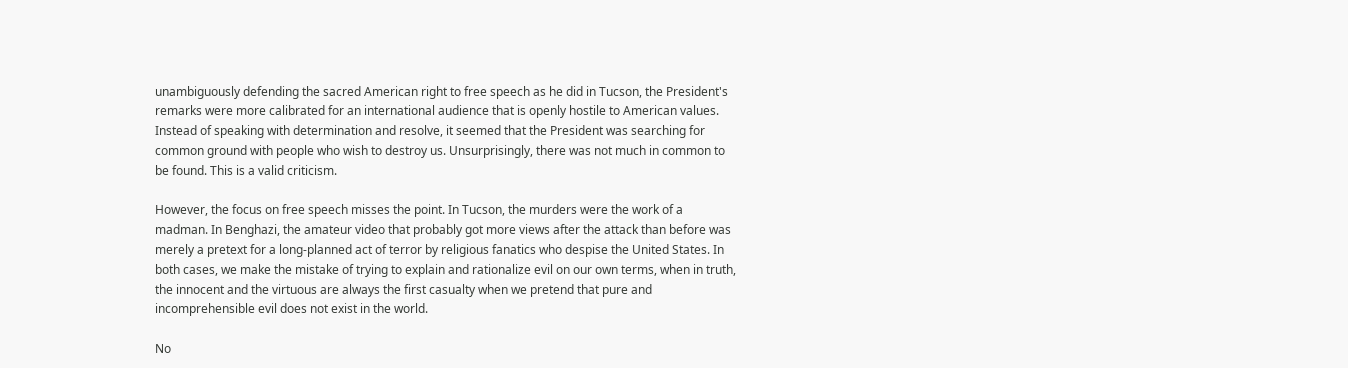unambiguously defending the sacred American right to free speech as he did in Tucson, the President's remarks were more calibrated for an international audience that is openly hostile to American values. Instead of speaking with determination and resolve, it seemed that the President was searching for common ground with people who wish to destroy us. Unsurprisingly, there was not much in common to be found. This is a valid criticism.

However, the focus on free speech misses the point. In Tucson, the murders were the work of a madman. In Benghazi, the amateur video that probably got more views after the attack than before was merely a pretext for a long-planned act of terror by religious fanatics who despise the United States. In both cases, we make the mistake of trying to explain and rationalize evil on our own terms, when in truth, the innocent and the virtuous are always the first casualty when we pretend that pure and incomprehensible evil does not exist in the world.

No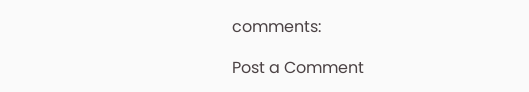comments:

Post a Comment